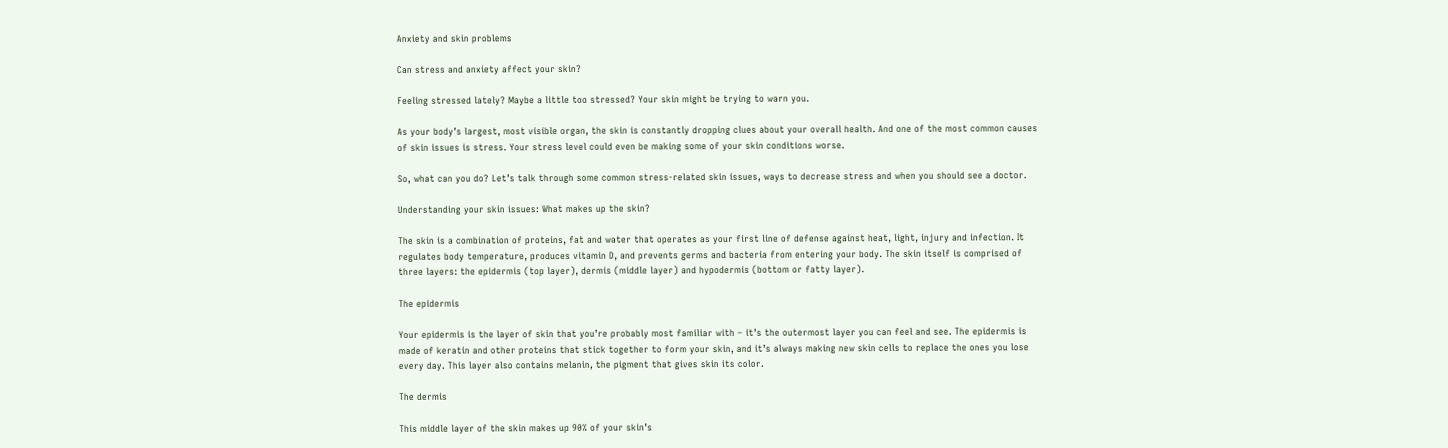Anxiety and skin problems

Can stress and anxiety affect your skin?

Feeling stressed lately? Maybe a little too stressed? Your skin might be trying to warn you.

As your body’s largest, most visible organ, the skin is constantly dropping clues about your overall health. And one of the most common causes of skin issues is stress. Your stress level could even be making some of your skin conditions worse.

So, what can you do? Let’s talk through some common stress-related skin issues, ways to decrease stress and when you should see a doctor.

Understanding your skin issues: What makes up the skin?

The skin is a combination of proteins, fat and water that operates as your first line of defense against heat, light, injury and infection. It regulates body temperature, produces vitamin D, and prevents germs and bacteria from entering your body. The skin itself is comprised of three layers: the epidermis (top layer), dermis (middle layer) and hypodermis (bottom or fatty layer).

The epidermis

Your epidermis is the layer of skin that you’re probably most familiar with – it’s the outermost layer you can feel and see. The epidermis is made of keratin and other proteins that stick together to form your skin, and it’s always making new skin cells to replace the ones you lose every day. This layer also contains melanin, the pigment that gives skin its color.

The dermis

This middle layer of the skin makes up 90% of your skin’s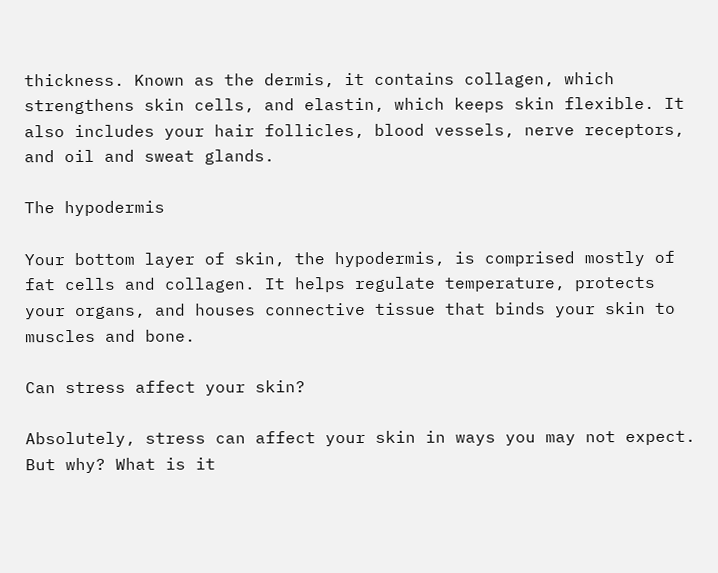thickness. Known as the dermis, it contains collagen, which strengthens skin cells, and elastin, which keeps skin flexible. It also includes your hair follicles, blood vessels, nerve receptors, and oil and sweat glands.

The hypodermis

Your bottom layer of skin, the hypodermis, is comprised mostly of fat cells and collagen. It helps regulate temperature, protects your organs, and houses connective tissue that binds your skin to muscles and bone.

Can stress affect your skin?

Absolutely, stress can affect your skin in ways you may not expect. But why? What is it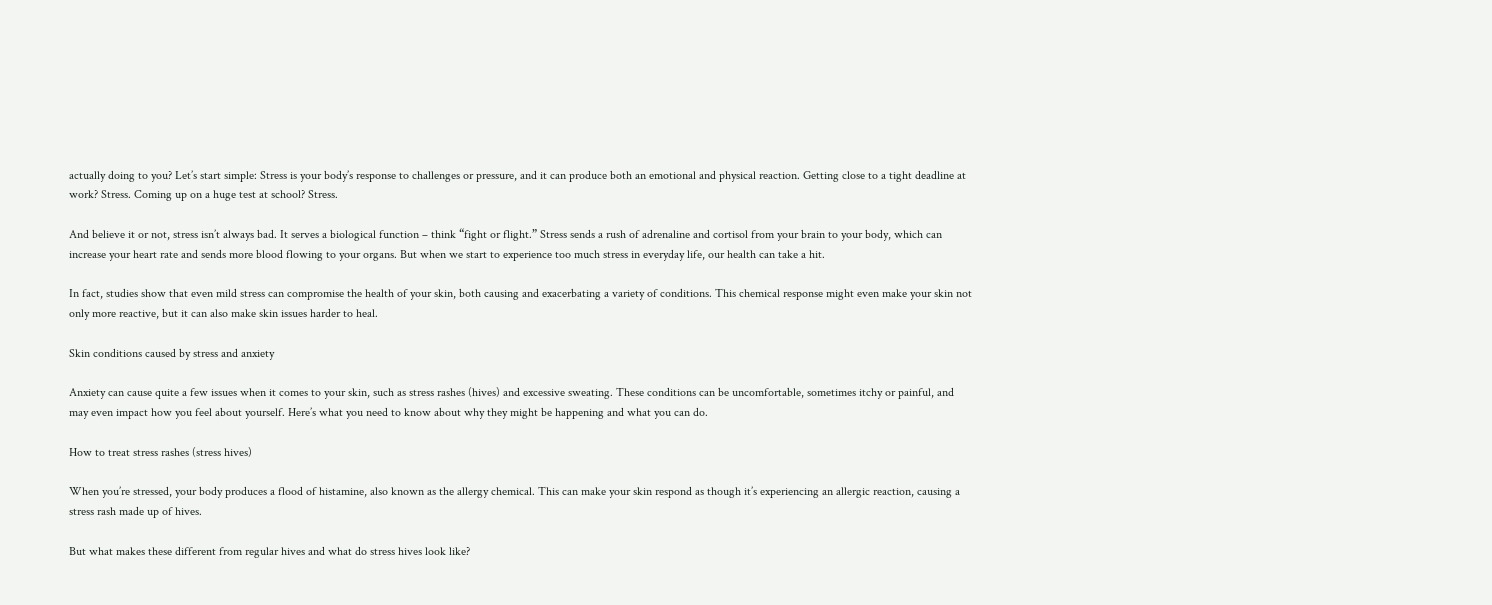actually doing to you? Let’s start simple: Stress is your body’s response to challenges or pressure, and it can produce both an emotional and physical reaction. Getting close to a tight deadline at work? Stress. Coming up on a huge test at school? Stress.

And believe it or not, stress isn’t always bad. It serves a biological function – think “fight or flight.” Stress sends a rush of adrenaline and cortisol from your brain to your body, which can increase your heart rate and sends more blood flowing to your organs. But when we start to experience too much stress in everyday life, our health can take a hit.

In fact, studies show that even mild stress can compromise the health of your skin, both causing and exacerbating a variety of conditions. This chemical response might even make your skin not only more reactive, but it can also make skin issues harder to heal.

Skin conditions caused by stress and anxiety

Anxiety can cause quite a few issues when it comes to your skin, such as stress rashes (hives) and excessive sweating. These conditions can be uncomfortable, sometimes itchy or painful, and may even impact how you feel about yourself. Here’s what you need to know about why they might be happening and what you can do.

How to treat stress rashes (stress hives)

When you’re stressed, your body produces a flood of histamine, also known as the allergy chemical. This can make your skin respond as though it’s experiencing an allergic reaction, causing a stress rash made up of hives.

But what makes these different from regular hives and what do stress hives look like?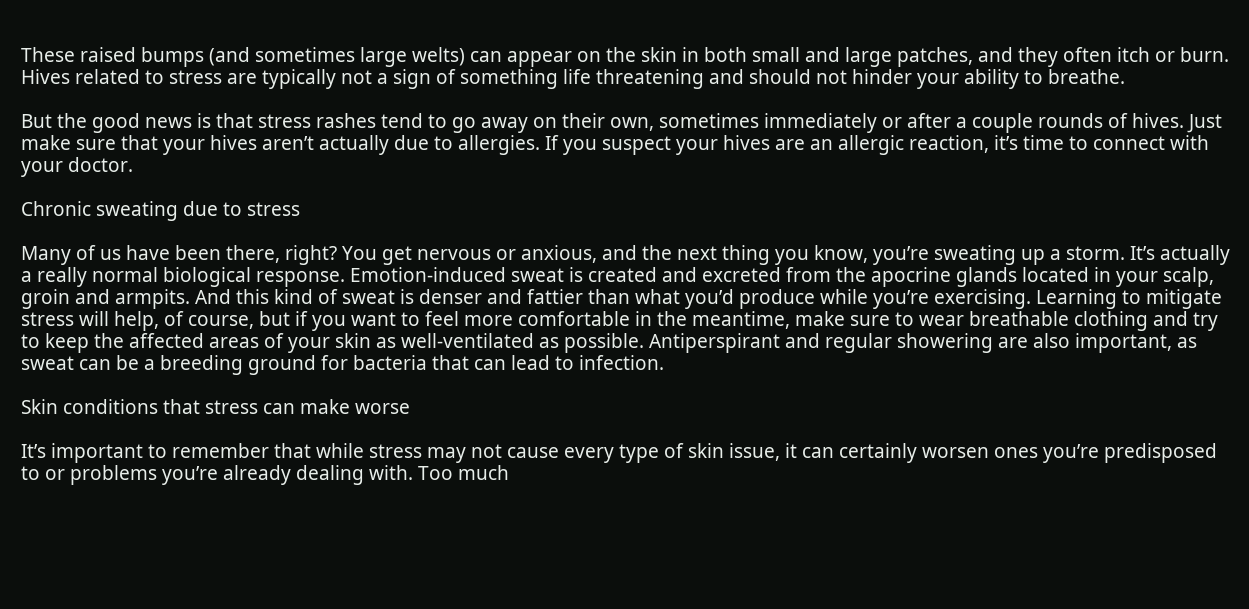These raised bumps (and sometimes large welts) can appear on the skin in both small and large patches, and they often itch or burn. Hives related to stress are typically not a sign of something life threatening and should not hinder your ability to breathe.

But the good news is that stress rashes tend to go away on their own, sometimes immediately or after a couple rounds of hives. Just make sure that your hives aren’t actually due to allergies. If you suspect your hives are an allergic reaction, it’s time to connect with your doctor.

Chronic sweating due to stress

Many of us have been there, right? You get nervous or anxious, and the next thing you know, you’re sweating up a storm. It’s actually a really normal biological response. Emotion-induced sweat is created and excreted from the apocrine glands located in your scalp, groin and armpits. And this kind of sweat is denser and fattier than what you’d produce while you’re exercising. Learning to mitigate stress will help, of course, but if you want to feel more comfortable in the meantime, make sure to wear breathable clothing and try to keep the affected areas of your skin as well-ventilated as possible. Antiperspirant and regular showering are also important, as sweat can be a breeding ground for bacteria that can lead to infection.

Skin conditions that stress can make worse

It’s important to remember that while stress may not cause every type of skin issue, it can certainly worsen ones you’re predisposed to or problems you’re already dealing with. Too much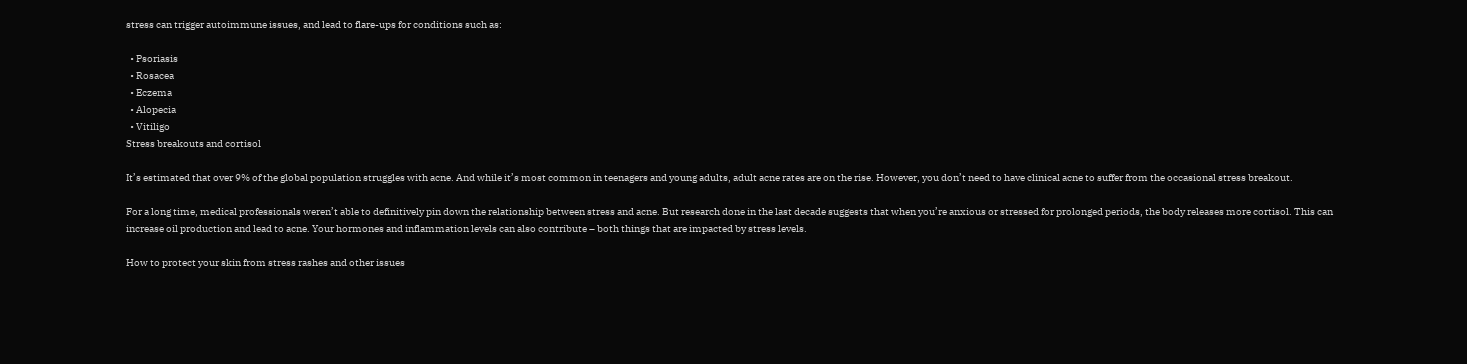stress can trigger autoimmune issues, and lead to flare-ups for conditions such as:

  • Psoriasis
  • Rosacea
  • Eczema
  • Alopecia
  • Vitiligo
Stress breakouts and cortisol

It’s estimated that over 9% of the global population struggles with acne. And while it’s most common in teenagers and young adults, adult acne rates are on the rise. However, you don’t need to have clinical acne to suffer from the occasional stress breakout.

For a long time, medical professionals weren’t able to definitively pin down the relationship between stress and acne. But research done in the last decade suggests that when you’re anxious or stressed for prolonged periods, the body releases more cortisol. This can increase oil production and lead to acne. Your hormones and inflammation levels can also contribute – both things that are impacted by stress levels.

How to protect your skin from stress rashes and other issues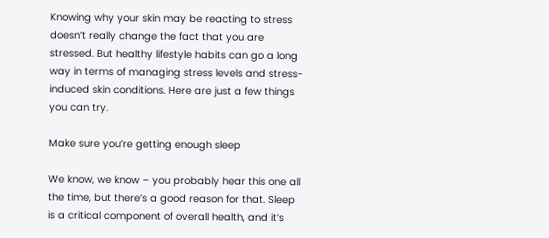Knowing why your skin may be reacting to stress doesn’t really change the fact that you are stressed. But healthy lifestyle habits can go a long way in terms of managing stress levels and stress-induced skin conditions. Here are just a few things you can try.

Make sure you’re getting enough sleep

We know, we know – you probably hear this one all the time, but there’s a good reason for that. Sleep is a critical component of overall health, and it’s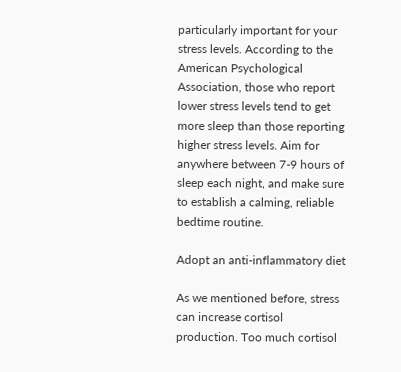particularly important for your stress levels. According to the American Psychological Association, those who report lower stress levels tend to get more sleep than those reporting higher stress levels. Aim for anywhere between 7-9 hours of sleep each night, and make sure to establish a calming, reliable bedtime routine.

Adopt an anti-inflammatory diet

As we mentioned before, stress can increase cortisol production. Too much cortisol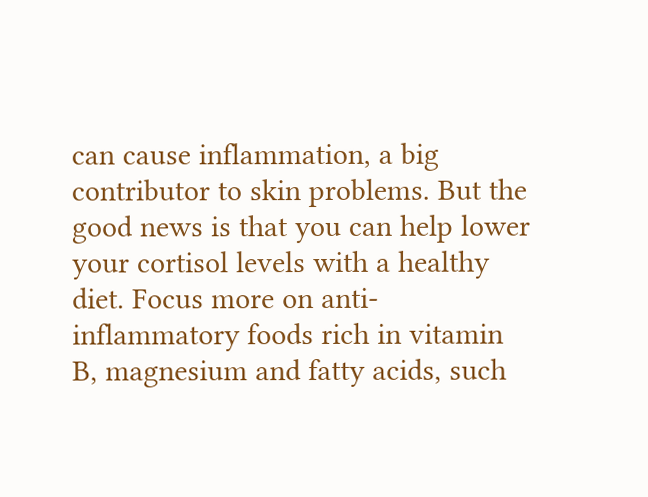can cause inflammation, a big contributor to skin problems. But the good news is that you can help lower your cortisol levels with a healthy diet. Focus more on anti-inflammatory foods rich in vitamin B, magnesium and fatty acids, such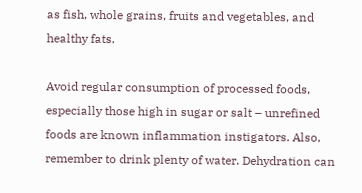as fish, whole grains, fruits and vegetables, and healthy fats.

Avoid regular consumption of processed foods, especially those high in sugar or salt – unrefined foods are known inflammation instigators. Also, remember to drink plenty of water. Dehydration can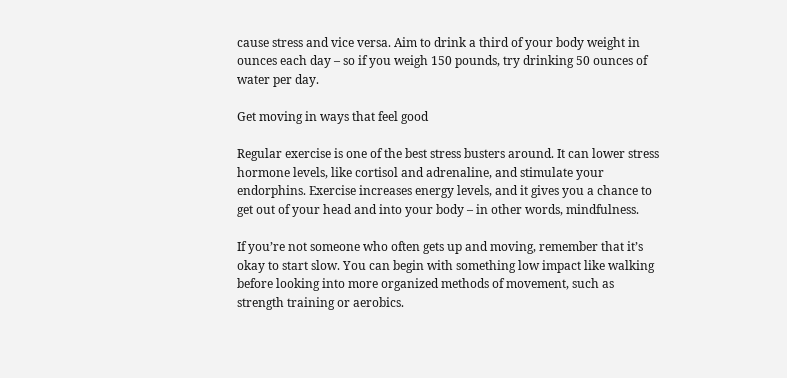cause stress and vice versa. Aim to drink a third of your body weight in ounces each day – so if you weigh 150 pounds, try drinking 50 ounces of water per day.

Get moving in ways that feel good

Regular exercise is one of the best stress busters around. It can lower stress hormone levels, like cortisol and adrenaline, and stimulate your endorphins. Exercise increases energy levels, and it gives you a chance to get out of your head and into your body – in other words, mindfulness.

If you’re not someone who often gets up and moving, remember that it’s okay to start slow. You can begin with something low impact like walking before looking into more organized methods of movement, such as strength training or aerobics.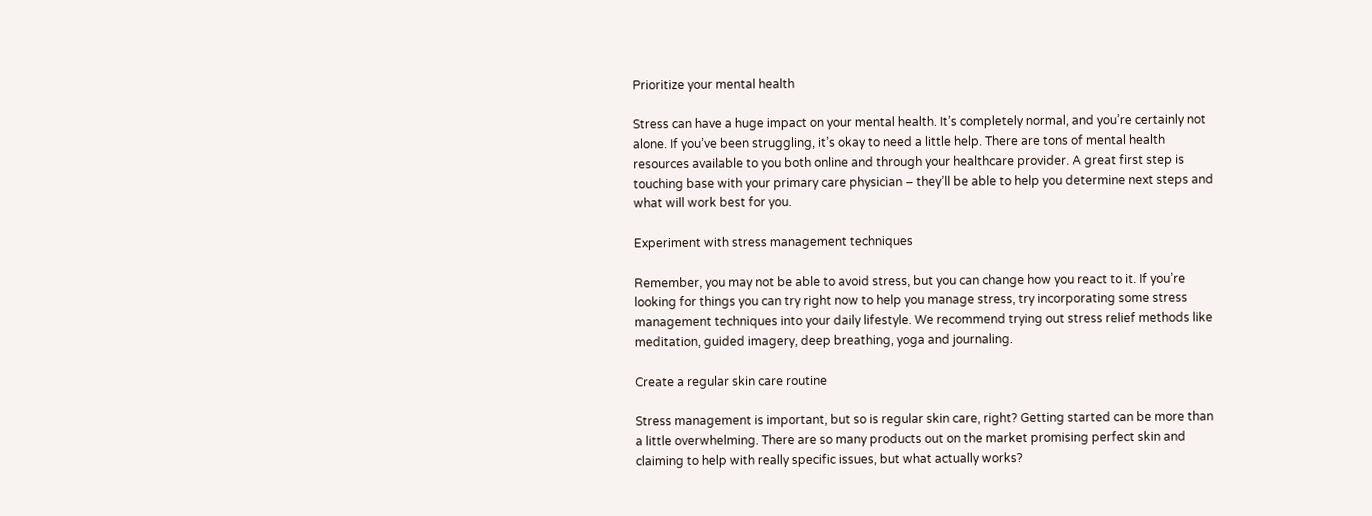Prioritize your mental health

Stress can have a huge impact on your mental health. It’s completely normal, and you’re certainly not alone. If you’ve been struggling, it’s okay to need a little help. There are tons of mental health resources available to you both online and through your healthcare provider. A great first step is touching base with your primary care physician – they’ll be able to help you determine next steps and what will work best for you.

Experiment with stress management techniques

Remember, you may not be able to avoid stress, but you can change how you react to it. If you’re looking for things you can try right now to help you manage stress, try incorporating some stress management techniques into your daily lifestyle. We recommend trying out stress relief methods like meditation, guided imagery, deep breathing, yoga and journaling.

Create a regular skin care routine

Stress management is important, but so is regular skin care, right? Getting started can be more than a little overwhelming. There are so many products out on the market promising perfect skin and claiming to help with really specific issues, but what actually works?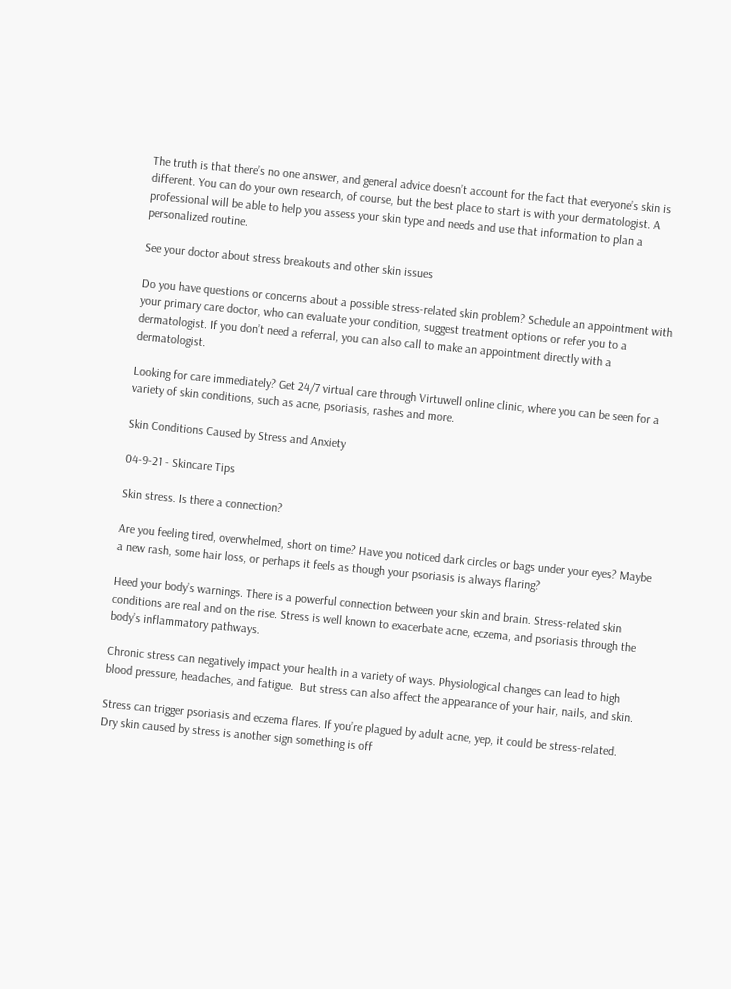The truth is that there’s no one answer, and general advice doesn’t account for the fact that everyone’s skin is different. You can do your own research, of course, but the best place to start is with your dermatologist. A professional will be able to help you assess your skin type and needs and use that information to plan a personalized routine.

See your doctor about stress breakouts and other skin issues

Do you have questions or concerns about a possible stress-related skin problem? Schedule an appointment with your primary care doctor, who can evaluate your condition, suggest treatment options or refer you to a dermatologist. If you don’t need a referral, you can also call to make an appointment directly with a dermatologist.

Looking for care immediately? Get 24/7 virtual care through Virtuwell online clinic, where you can be seen for a variety of skin conditions, such as acne, psoriasis, rashes and more.

Skin Conditions Caused by Stress and Anxiety

04-9-21 - Skincare Tips

Skin stress. Is there a connection?

Are you feeling tired, overwhelmed, short on time? Have you noticed dark circles or bags under your eyes? Maybe a new rash, some hair loss, or perhaps it feels as though your psoriasis is always flaring?

Heed your body’s warnings. There is a powerful connection between your skin and brain. Stress-related skin conditions are real and on the rise. Stress is well known to exacerbate acne, eczema, and psoriasis through the body’s inflammatory pathways.

Chronic stress can negatively impact your health in a variety of ways. Physiological changes can lead to high blood pressure, headaches, and fatigue.  But stress can also affect the appearance of your hair, nails, and skin.

Stress can trigger psoriasis and eczema flares. If you’re plagued by adult acne, yep, it could be stress-related. Dry skin caused by stress is another sign something is off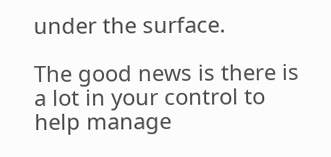under the surface.

The good news is there is a lot in your control to help manage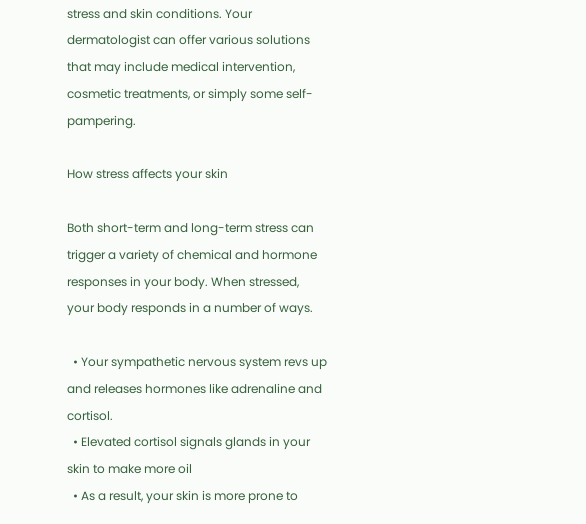stress and skin conditions. Your dermatologist can offer various solutions that may include medical intervention, cosmetic treatments, or simply some self-pampering.

How stress affects your skin

Both short-term and long-term stress can trigger a variety of chemical and hormone responses in your body. When stressed, your body responds in a number of ways.

  • Your sympathetic nervous system revs up and releases hormones like adrenaline and cortisol.
  • Elevated cortisol signals glands in your skin to make more oil
  • As a result, your skin is more prone to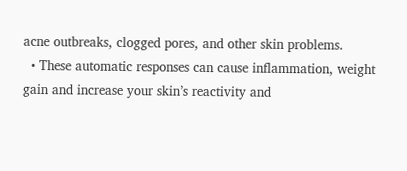acne outbreaks, clogged pores, and other skin problems.
  • These automatic responses can cause inflammation, weight gain and increase your skin’s reactivity and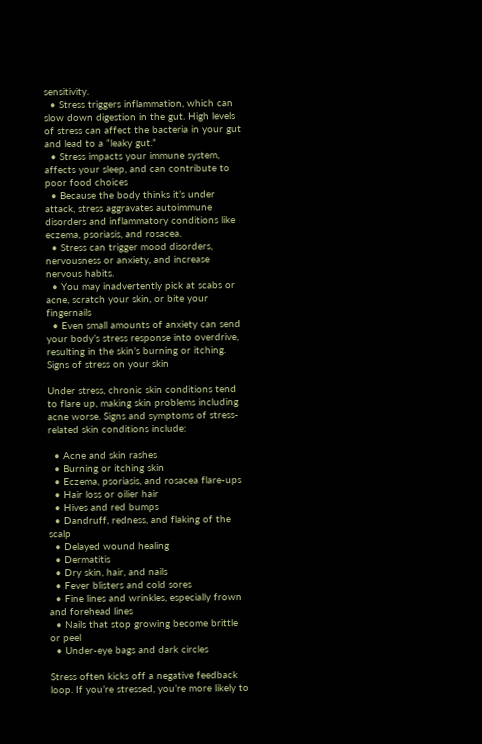sensitivity.
  • Stress triggers inflammation, which can slow down digestion in the gut. High levels of stress can affect the bacteria in your gut and lead to a “leaky gut.”
  • Stress impacts your immune system, affects your sleep, and can contribute to poor food choices
  • Because the body thinks it’s under attack, stress aggravates autoimmune disorders and inflammatory conditions like eczema, psoriasis, and rosacea.
  • Stress can trigger mood disorders, nervousness or anxiety, and increase nervous habits.
  • You may inadvertently pick at scabs or acne, scratch your skin, or bite your fingernails
  • Even small amounts of anxiety can send your body’s stress response into overdrive, resulting in the skin’s burning or itching.
Signs of stress on your skin

Under stress, chronic skin conditions tend to flare up, making skin problems including acne worse. Signs and symptoms of stress-related skin conditions include:

  • Acne and skin rashes
  • Burning or itching skin
  • Eczema, psoriasis, and rosacea flare-ups
  • Hair loss or oilier hair
  • Hives and red bumps
  • Dandruff, redness, and flaking of the scalp
  • Delayed wound healing
  • Dermatitis
  • Dry skin, hair, and nails
  • Fever blisters and cold sores
  • Fine lines and wrinkles, especially frown and forehead lines
  • Nails that stop growing become brittle or peel
  • Under-eye bags and dark circles

Stress often kicks off a negative feedback loop. If you’re stressed, you’re more likely to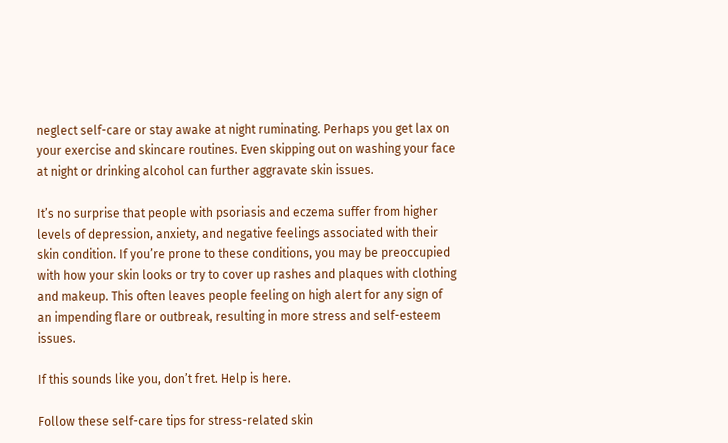neglect self-care or stay awake at night ruminating. Perhaps you get lax on your exercise and skincare routines. Even skipping out on washing your face at night or drinking alcohol can further aggravate skin issues.

It’s no surprise that people with psoriasis and eczema suffer from higher levels of depression, anxiety, and negative feelings associated with their skin condition. If you’re prone to these conditions, you may be preoccupied with how your skin looks or try to cover up rashes and plaques with clothing and makeup. This often leaves people feeling on high alert for any sign of an impending flare or outbreak, resulting in more stress and self-esteem issues.

If this sounds like you, don’t fret. Help is here.

Follow these self-care tips for stress-related skin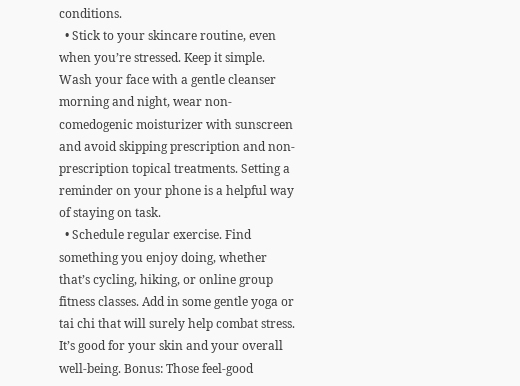conditions.
  • Stick to your skincare routine, even when you’re stressed. Keep it simple. Wash your face with a gentle cleanser morning and night, wear non-comedogenic moisturizer with sunscreen and avoid skipping prescription and non-prescription topical treatments. Setting a reminder on your phone is a helpful way of staying on task.
  • Schedule regular exercise. Find something you enjoy doing, whether that’s cycling, hiking, or online group fitness classes. Add in some gentle yoga or tai chi that will surely help combat stress. It’s good for your skin and your overall well-being. Bonus: Those feel-good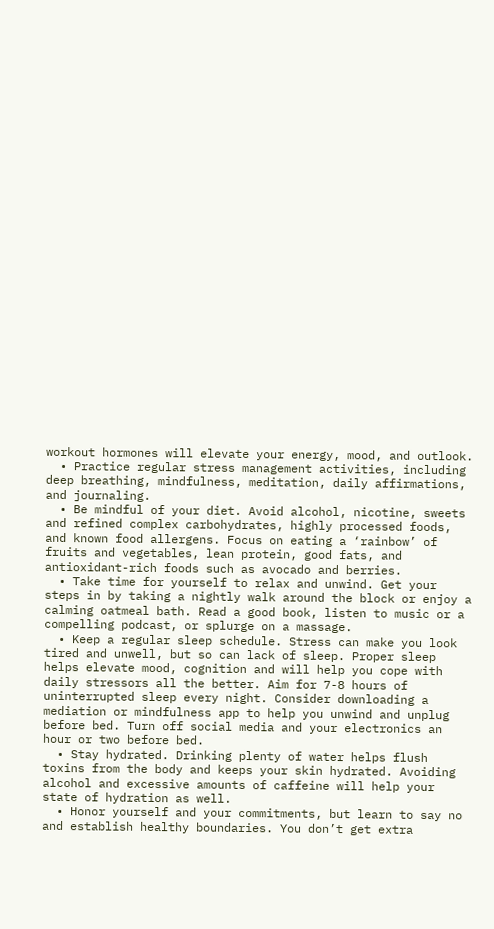workout hormones will elevate your energy, mood, and outlook.
  • Practice regular stress management activities, including deep breathing, mindfulness, meditation, daily affirmations, and journaling.
  • Be mindful of your diet. Avoid alcohol, nicotine, sweets and refined complex carbohydrates, highly processed foods, and known food allergens. Focus on eating a ‘rainbow’ of fruits and vegetables, lean protein, good fats, and antioxidant-rich foods such as avocado and berries.
  • Take time for yourself to relax and unwind. Get your steps in by taking a nightly walk around the block or enjoy a calming oatmeal bath. Read a good book, listen to music or a compelling podcast, or splurge on a massage.
  • Keep a regular sleep schedule. Stress can make you look tired and unwell, but so can lack of sleep. Proper sleep helps elevate mood, cognition and will help you cope with daily stressors all the better. Aim for 7-8 hours of uninterrupted sleep every night. Consider downloading a mediation or mindfulness app to help you unwind and unplug before bed. Turn off social media and your electronics an hour or two before bed.
  • Stay hydrated. Drinking plenty of water helps flush toxins from the body and keeps your skin hydrated. Avoiding alcohol and excessive amounts of caffeine will help your state of hydration as well.
  • Honor yourself and your commitments, but learn to say no and establish healthy boundaries. You don’t get extra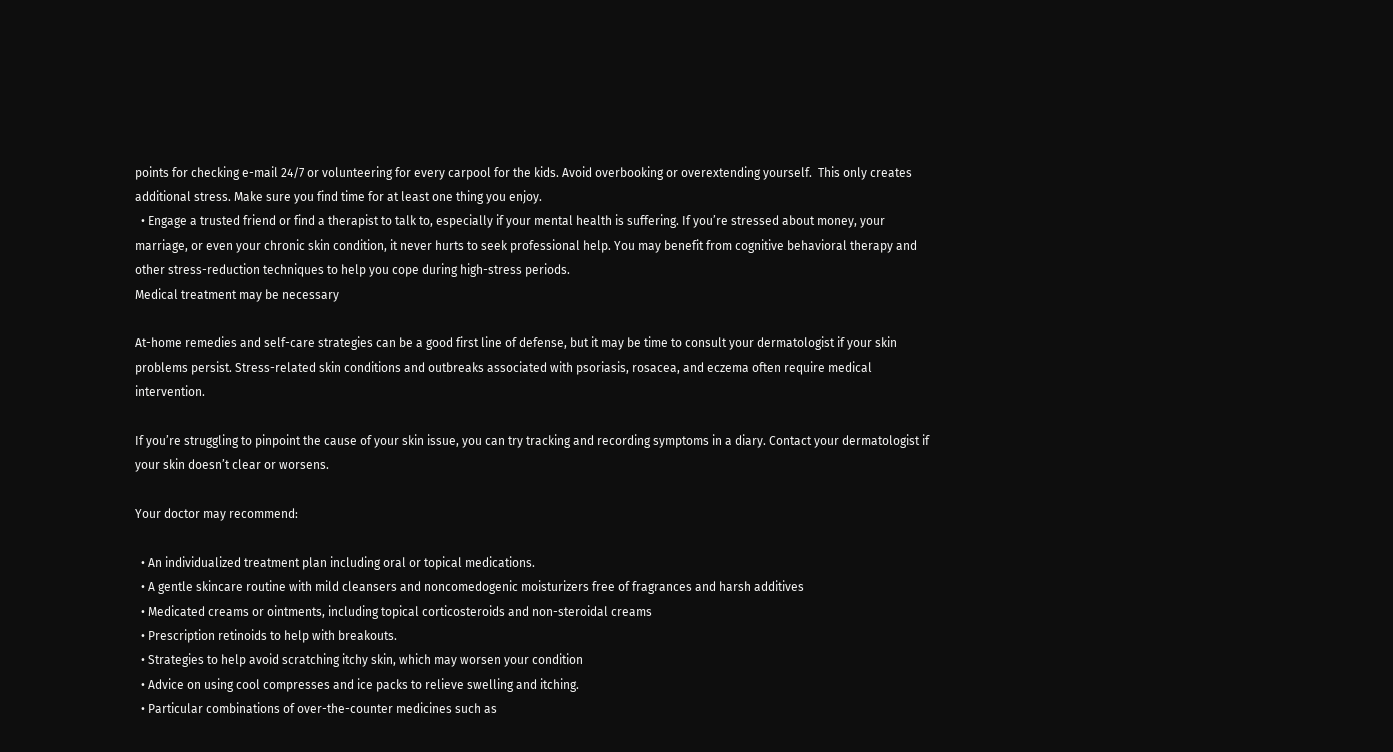points for checking e-mail 24/7 or volunteering for every carpool for the kids. Avoid overbooking or overextending yourself.  This only creates additional stress. Make sure you find time for at least one thing you enjoy.
  • Engage a trusted friend or find a therapist to talk to, especially if your mental health is suffering. If you’re stressed about money, your marriage, or even your chronic skin condition, it never hurts to seek professional help. You may benefit from cognitive behavioral therapy and other stress-reduction techniques to help you cope during high-stress periods.
Medical treatment may be necessary

At-home remedies and self-care strategies can be a good first line of defense, but it may be time to consult your dermatologist if your skin problems persist. Stress-related skin conditions and outbreaks associated with psoriasis, rosacea, and eczema often require medical intervention.

If you’re struggling to pinpoint the cause of your skin issue, you can try tracking and recording symptoms in a diary. Contact your dermatologist if your skin doesn’t clear or worsens.

Your doctor may recommend:

  • An individualized treatment plan including oral or topical medications.
  • A gentle skincare routine with mild cleansers and noncomedogenic moisturizers free of fragrances and harsh additives
  • Medicated creams or ointments, including topical corticosteroids and non-steroidal creams
  • Prescription retinoids to help with breakouts.
  • Strategies to help avoid scratching itchy skin, which may worsen your condition
  • Advice on using cool compresses and ice packs to relieve swelling and itching.
  • Particular combinations of over-the-counter medicines such as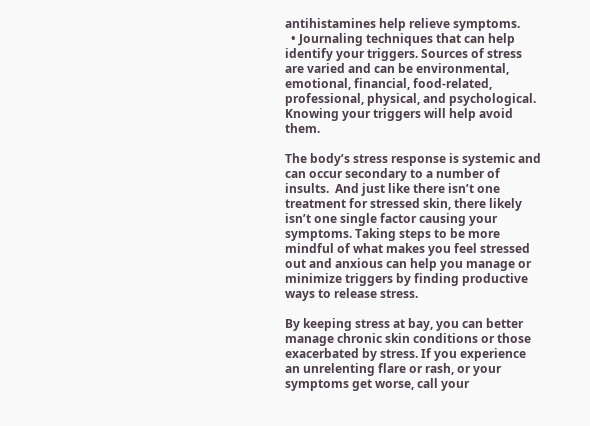antihistamines help relieve symptoms.
  • Journaling techniques that can help identify your triggers. Sources of stress are varied and can be environmental, emotional, financial, food-related, professional, physical, and psychological. Knowing your triggers will help avoid them.

The body’s stress response is systemic and can occur secondary to a number of insults.  And just like there isn’t one treatment for stressed skin, there likely isn’t one single factor causing your symptoms. Taking steps to be more mindful of what makes you feel stressed out and anxious can help you manage or minimize triggers by finding productive ways to release stress.

By keeping stress at bay, you can better manage chronic skin conditions or those exacerbated by stress. If you experience an unrelenting flare or rash, or your symptoms get worse, call your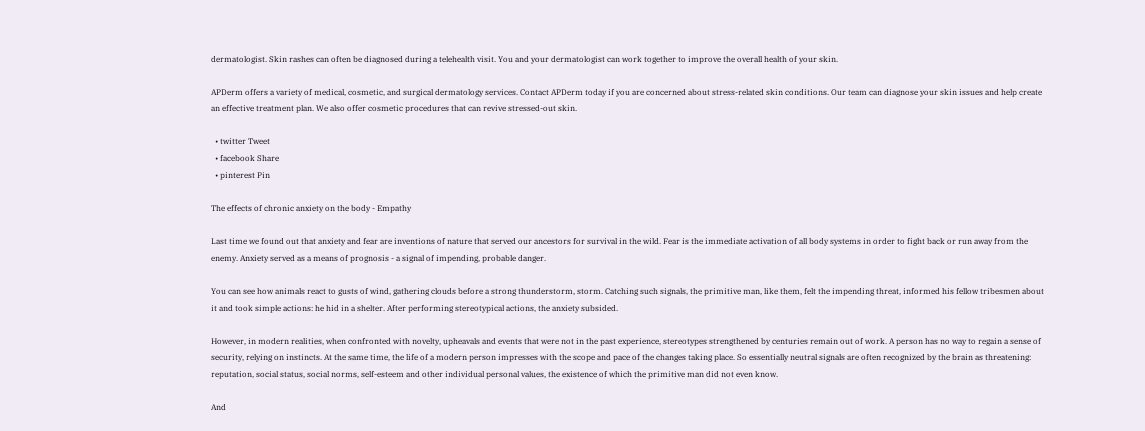dermatologist. Skin rashes can often be diagnosed during a telehealth visit. You and your dermatologist can work together to improve the overall health of your skin.

APDerm offers a variety of medical, cosmetic, and surgical dermatology services. Contact APDerm today if you are concerned about stress-related skin conditions. Our team can diagnose your skin issues and help create an effective treatment plan. We also offer cosmetic procedures that can revive stressed-out skin.

  • twitter Tweet
  • facebook Share
  • pinterest Pin

The effects of chronic anxiety on the body - Empathy

Last time we found out that anxiety and fear are inventions of nature that served our ancestors for survival in the wild. Fear is the immediate activation of all body systems in order to fight back or run away from the enemy. Anxiety served as a means of prognosis - a signal of impending, probable danger.

You can see how animals react to gusts of wind, gathering clouds before a strong thunderstorm, storm. Catching such signals, the primitive man, like them, felt the impending threat, informed his fellow tribesmen about it and took simple actions: he hid in a shelter. After performing stereotypical actions, the anxiety subsided.

However, in modern realities, when confronted with novelty, upheavals and events that were not in the past experience, stereotypes strengthened by centuries remain out of work. A person has no way to regain a sense of security, relying on instincts. At the same time, the life of a modern person impresses with the scope and pace of the changes taking place. So essentially neutral signals are often recognized by the brain as threatening: reputation, social status, social norms, self-esteem and other individual personal values, the existence of which the primitive man did not even know.

And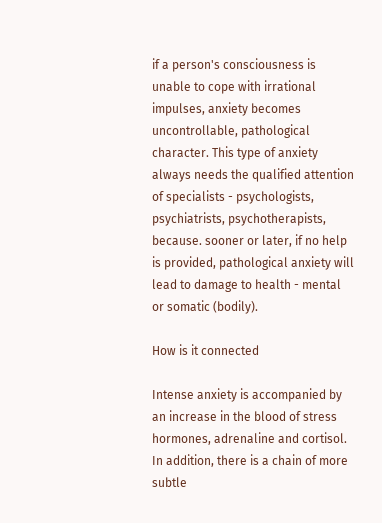if a person's consciousness is unable to cope with irrational impulses, anxiety becomes uncontrollable, pathological character. This type of anxiety always needs the qualified attention of specialists - psychologists, psychiatrists, psychotherapists, because. sooner or later, if no help is provided, pathological anxiety will lead to damage to health - mental or somatic (bodily).

How is it connected

Intense anxiety is accompanied by an increase in the blood of stress hormones, adrenaline and cortisol. In addition, there is a chain of more subtle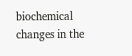biochemical changes in the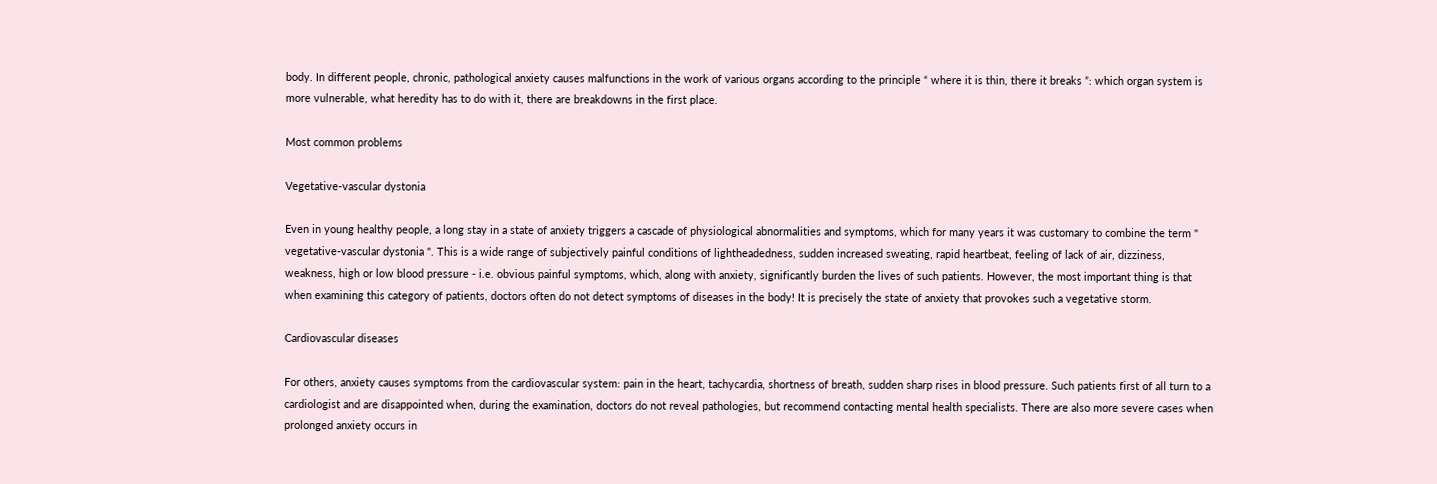body. In different people, chronic, pathological anxiety causes malfunctions in the work of various organs according to the principle “ where it is thin, there it breaks ”: which organ system is more vulnerable, what heredity has to do with it, there are breakdowns in the first place.

Most common problems

Vegetative-vascular dystonia

Even in young healthy people, a long stay in a state of anxiety triggers a cascade of physiological abnormalities and symptoms, which for many years it was customary to combine the term " vegetative-vascular dystonia ". This is a wide range of subjectively painful conditions of lightheadedness, sudden increased sweating, rapid heartbeat, feeling of lack of air, dizziness, weakness, high or low blood pressure - i.e. obvious painful symptoms, which, along with anxiety, significantly burden the lives of such patients. However, the most important thing is that when examining this category of patients, doctors often do not detect symptoms of diseases in the body! It is precisely the state of anxiety that provokes such a vegetative storm.

Cardiovascular diseases

For others, anxiety causes symptoms from the cardiovascular system: pain in the heart, tachycardia, shortness of breath, sudden sharp rises in blood pressure. Such patients first of all turn to a cardiologist and are disappointed when, during the examination, doctors do not reveal pathologies, but recommend contacting mental health specialists. There are also more severe cases when prolonged anxiety occurs in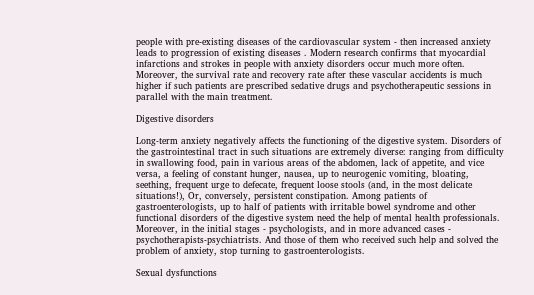people with pre-existing diseases of the cardiovascular system - then increased anxiety leads to progression of existing diseases . Modern research confirms that myocardial infarctions and strokes in people with anxiety disorders occur much more often. Moreover, the survival rate and recovery rate after these vascular accidents is much higher if such patients are prescribed sedative drugs and psychotherapeutic sessions in parallel with the main treatment.

Digestive disorders

Long-term anxiety negatively affects the functioning of the digestive system. Disorders of the gastrointestinal tract in such situations are extremely diverse: ranging from difficulty in swallowing food, pain in various areas of the abdomen, lack of appetite, and vice versa, a feeling of constant hunger, nausea, up to neurogenic vomiting, bloating, seething, frequent urge to defecate, frequent loose stools (and, in the most delicate situations!), Or, conversely, persistent constipation. Among patients of gastroenterologists, up to half of patients with irritable bowel syndrome and other functional disorders of the digestive system need the help of mental health professionals. Moreover, in the initial stages - psychologists, and in more advanced cases - psychotherapists-psychiatrists. And those of them who received such help and solved the problem of anxiety, stop turning to gastroenterologists.

Sexual dysfunctions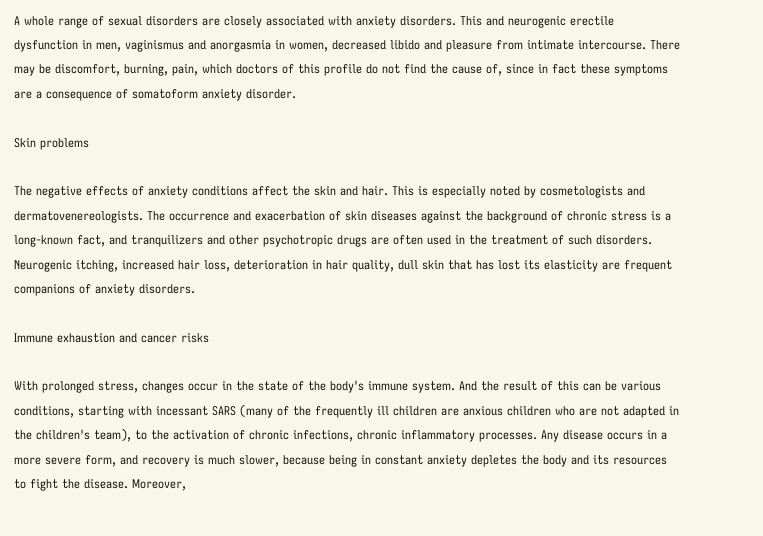A whole range of sexual disorders are closely associated with anxiety disorders. This and neurogenic erectile dysfunction in men, vaginismus and anorgasmia in women, decreased libido and pleasure from intimate intercourse. There may be discomfort, burning, pain, which doctors of this profile do not find the cause of, since in fact these symptoms are a consequence of somatoform anxiety disorder.

Skin problems

The negative effects of anxiety conditions affect the skin and hair. This is especially noted by cosmetologists and dermatovenereologists. The occurrence and exacerbation of skin diseases against the background of chronic stress is a long-known fact, and tranquilizers and other psychotropic drugs are often used in the treatment of such disorders. Neurogenic itching, increased hair loss, deterioration in hair quality, dull skin that has lost its elasticity are frequent companions of anxiety disorders.

Immune exhaustion and cancer risks

With prolonged stress, changes occur in the state of the body's immune system. And the result of this can be various conditions, starting with incessant SARS (many of the frequently ill children are anxious children who are not adapted in the children's team), to the activation of chronic infections, chronic inflammatory processes. Any disease occurs in a more severe form, and recovery is much slower, because being in constant anxiety depletes the body and its resources to fight the disease. Moreover,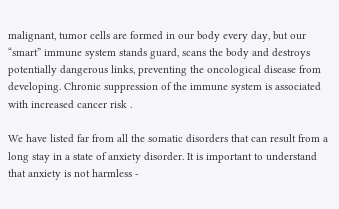malignant, tumor cells are formed in our body every day, but our “smart” immune system stands guard, scans the body and destroys potentially dangerous links, preventing the oncological disease from developing. Chronic suppression of the immune system is associated with increased cancer risk .

We have listed far from all the somatic disorders that can result from a long stay in a state of anxiety disorder. It is important to understand that anxiety is not harmless -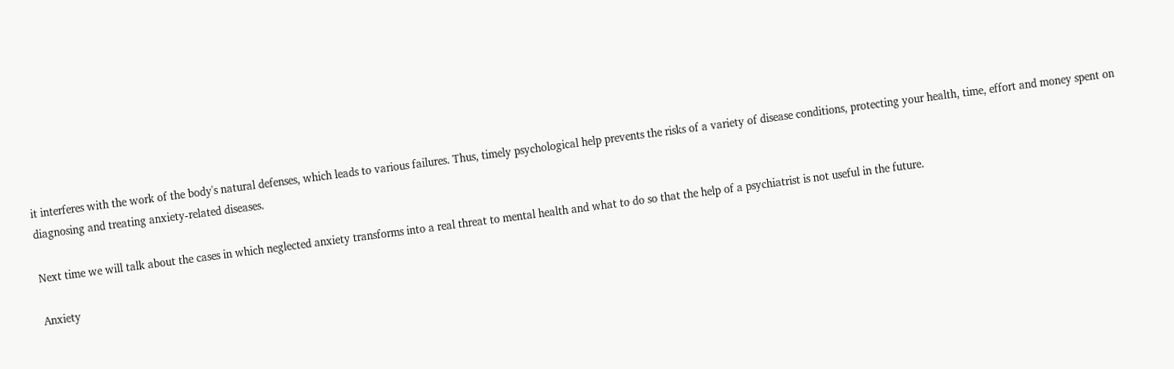it interferes with the work of the body's natural defenses, which leads to various failures. Thus, timely psychological help prevents the risks of a variety of disease conditions, protecting your health, time, effort and money spent on diagnosing and treating anxiety-related diseases.

Next time we will talk about the cases in which neglected anxiety transforms into a real threat to mental health and what to do so that the help of a psychiatrist is not useful in the future.

Anxiety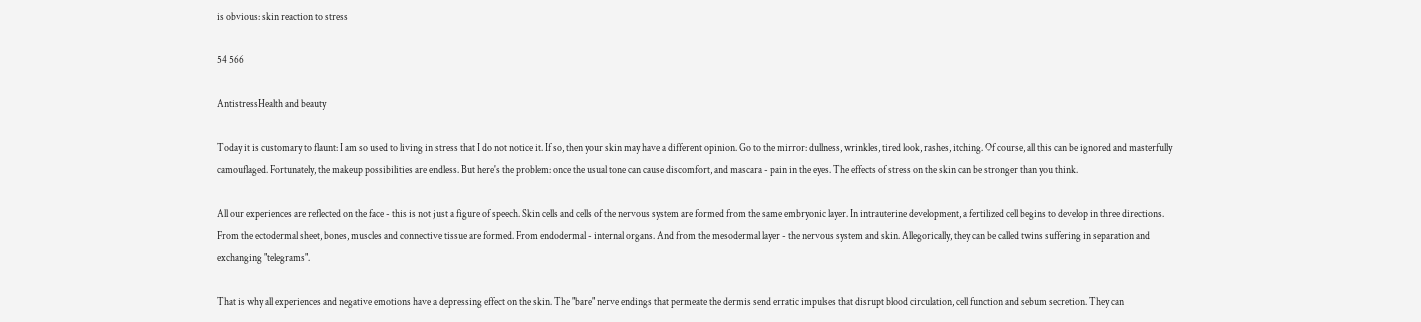is obvious: skin reaction to stress

54 566

AntistressHealth and beauty

Today it is customary to flaunt: I am so used to living in stress that I do not notice it. If so, then your skin may have a different opinion. Go to the mirror: dullness, wrinkles, tired look, rashes, itching. Of course, all this can be ignored and masterfully camouflaged. Fortunately, the makeup possibilities are endless. But here's the problem: once the usual tone can cause discomfort, and mascara - pain in the eyes. The effects of stress on the skin can be stronger than you think.

All our experiences are reflected on the face - this is not just a figure of speech. Skin cells and cells of the nervous system are formed from the same embryonic layer. In intrauterine development, a fertilized cell begins to develop in three directions. From the ectodermal sheet, bones, muscles and connective tissue are formed. From endodermal - internal organs. And from the mesodermal layer - the nervous system and skin. Allegorically, they can be called twins suffering in separation and exchanging "telegrams".

That is why all experiences and negative emotions have a depressing effect on the skin. The "bare" nerve endings that permeate the dermis send erratic impulses that disrupt blood circulation, cell function and sebum secretion. They can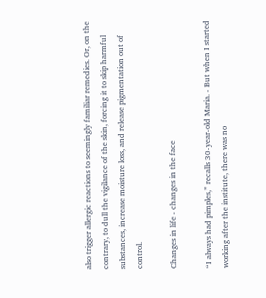also trigger allergic reactions to seemingly familiar remedies. Or, on the contrary, to dull the vigilance of the skin, forcing it to skip harmful substances, increase moisture loss, and release pigmentation out of control.

Changes in life - changes in the face

“I always had pimples,” recalls 30-year-old Maria. - But when I started working after the institute, there was no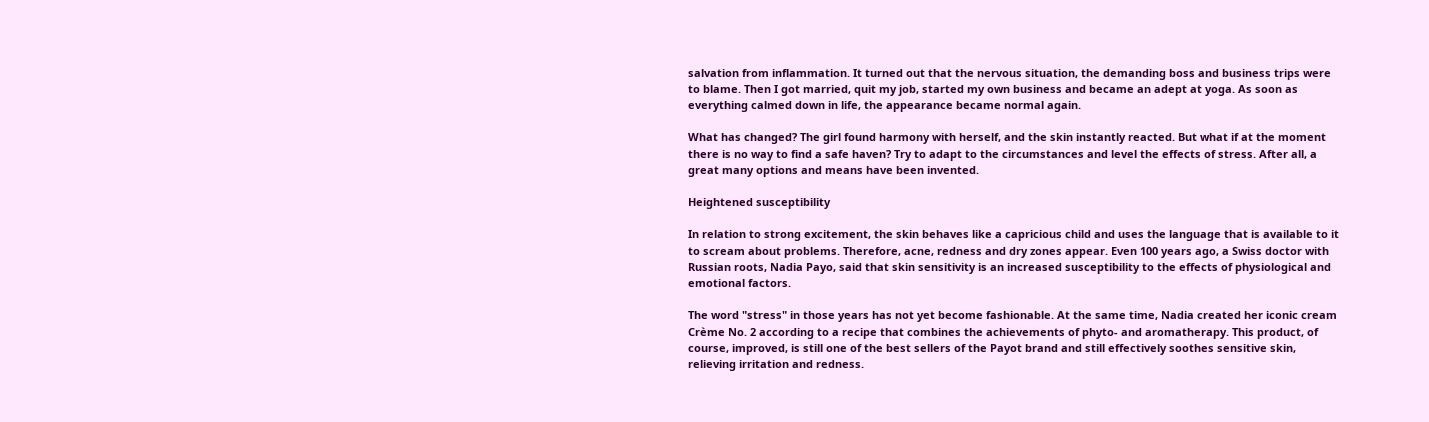salvation from inflammation. It turned out that the nervous situation, the demanding boss and business trips were to blame. Then I got married, quit my job, started my own business and became an adept at yoga. As soon as everything calmed down in life, the appearance became normal again.

What has changed? The girl found harmony with herself, and the skin instantly reacted. But what if at the moment there is no way to find a safe haven? Try to adapt to the circumstances and level the effects of stress. After all, a great many options and means have been invented.

Heightened susceptibility

In relation to strong excitement, the skin behaves like a capricious child and uses the language that is available to it to scream about problems. Therefore, acne, redness and dry zones appear. Even 100 years ago, a Swiss doctor with Russian roots, Nadia Payo, said that skin sensitivity is an increased susceptibility to the effects of physiological and emotional factors.

The word "stress" in those years has not yet become fashionable. At the same time, Nadia created her iconic cream Crème No. 2 according to a recipe that combines the achievements of phyto- and aromatherapy. This product, of course, improved, is still one of the best sellers of the Payot brand and still effectively soothes sensitive skin, relieving irritation and redness.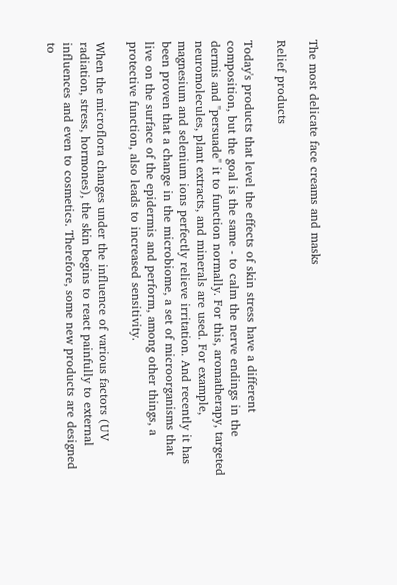The most delicate face creams and masks

Relief products

Today's products that level the effects of skin stress have a different composition, but the goal is the same - to calm the nerve endings in the dermis and "persuade" it to function normally. For this, aromatherapy, targeted neuromolecules, plant extracts, and minerals are used. For example, magnesium and selenium ions perfectly relieve irritation. And recently it has been proven that a change in the microbiome, a set of microorganisms that live on the surface of the epidermis and perform, among other things, a protective function, also leads to increased sensitivity.

When the microflora changes under the influence of various factors (UV radiation, stress, hormones), the skin begins to react painfully to external influences and even to cosmetics. Therefore, some new products are designed to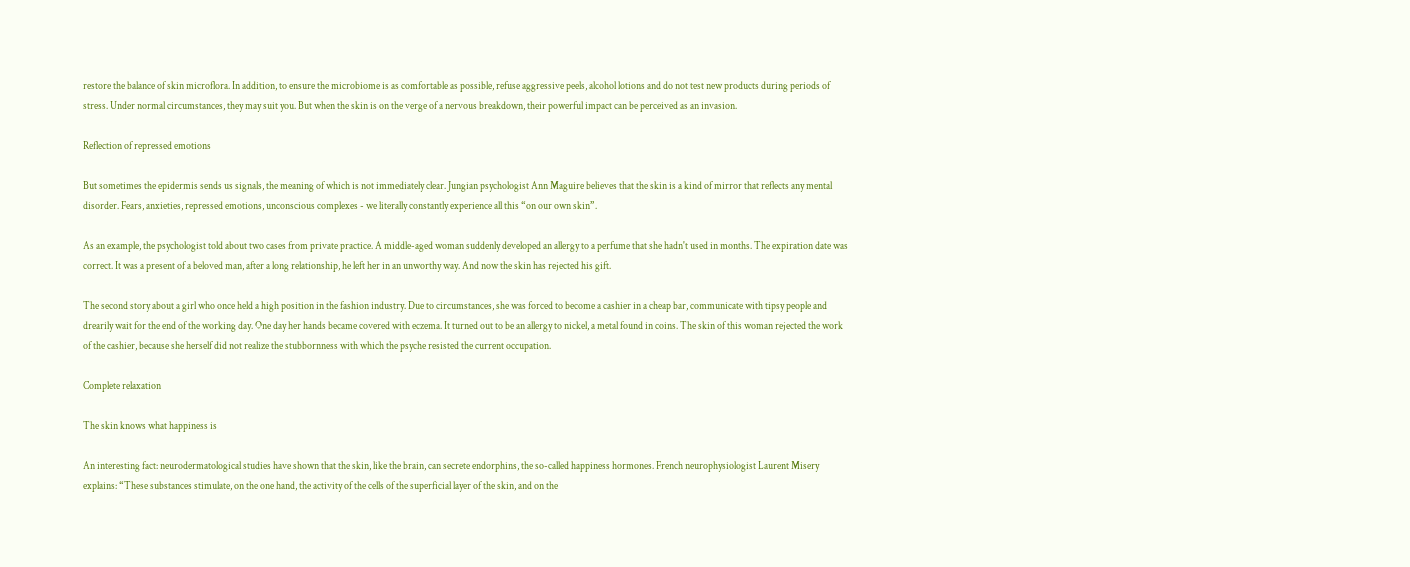restore the balance of skin microflora. In addition, to ensure the microbiome is as comfortable as possible, refuse aggressive peels, alcohol lotions and do not test new products during periods of stress. Under normal circumstances, they may suit you. But when the skin is on the verge of a nervous breakdown, their powerful impact can be perceived as an invasion.

Reflection of repressed emotions

But sometimes the epidermis sends us signals, the meaning of which is not immediately clear. Jungian psychologist Ann Maguire believes that the skin is a kind of mirror that reflects any mental disorder. Fears, anxieties, repressed emotions, unconscious complexes - we literally constantly experience all this “on our own skin”.

As an example, the psychologist told about two cases from private practice. A middle-aged woman suddenly developed an allergy to a perfume that she hadn't used in months. The expiration date was correct. It was a present of a beloved man, after a long relationship, he left her in an unworthy way. And now the skin has rejected his gift.

The second story about a girl who once held a high position in the fashion industry. Due to circumstances, she was forced to become a cashier in a cheap bar, communicate with tipsy people and drearily wait for the end of the working day. One day her hands became covered with eczema. It turned out to be an allergy to nickel, a metal found in coins. The skin of this woman rejected the work of the cashier, because she herself did not realize the stubbornness with which the psyche resisted the current occupation.

Complete relaxation

The skin knows what happiness is

An interesting fact: neurodermatological studies have shown that the skin, like the brain, can secrete endorphins, the so-called happiness hormones. French neurophysiologist Laurent Misery explains: “These substances stimulate, on the one hand, the activity of the cells of the superficial layer of the skin, and on the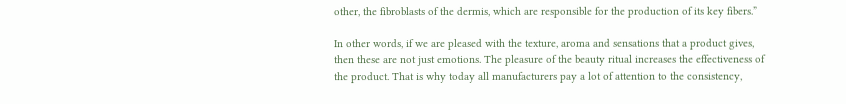other, the fibroblasts of the dermis, which are responsible for the production of its key fibers.”

In other words, if we are pleased with the texture, aroma and sensations that a product gives, then these are not just emotions. The pleasure of the beauty ritual increases the effectiveness of the product. That is why today all manufacturers pay a lot of attention to the consistency,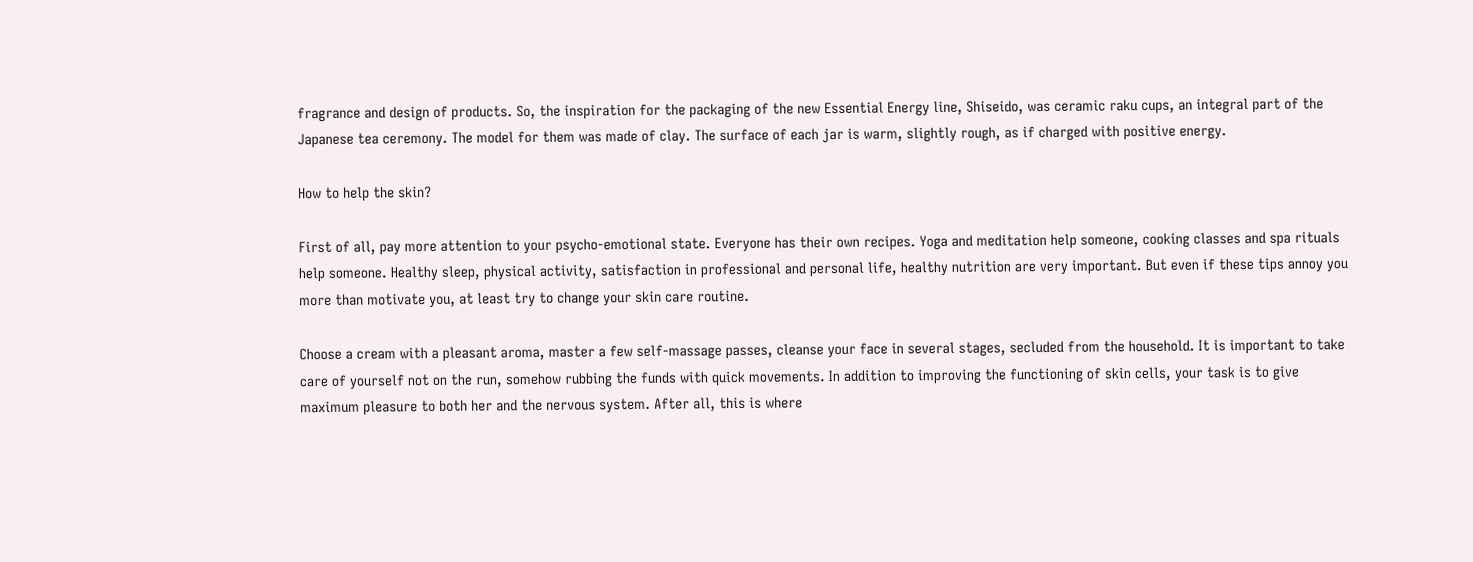fragrance and design of products. So, the inspiration for the packaging of the new Essential Energy line, Shiseido, was ceramic raku cups, an integral part of the Japanese tea ceremony. The model for them was made of clay. The surface of each jar is warm, slightly rough, as if charged with positive energy.

How to help the skin?

First of all, pay more attention to your psycho-emotional state. Everyone has their own recipes. Yoga and meditation help someone, cooking classes and spa rituals help someone. Healthy sleep, physical activity, satisfaction in professional and personal life, healthy nutrition are very important. But even if these tips annoy you more than motivate you, at least try to change your skin care routine.

Choose a cream with a pleasant aroma, master a few self-massage passes, cleanse your face in several stages, secluded from the household. It is important to take care of yourself not on the run, somehow rubbing the funds with quick movements. In addition to improving the functioning of skin cells, your task is to give maximum pleasure to both her and the nervous system. After all, this is where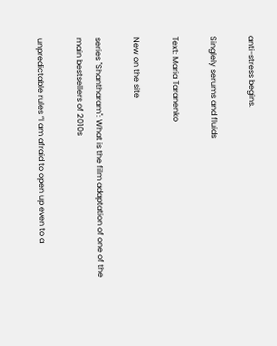anti-stress begins.

Singlely serums and fluids

Text: Maria Taranenko

New on the site

series "Shantharam": What is the film adaptation of one of the main bestsellers of 2010s

unpredictable rules “I am afraid to open up even to a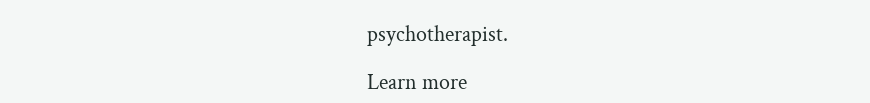psychotherapist.

Learn more